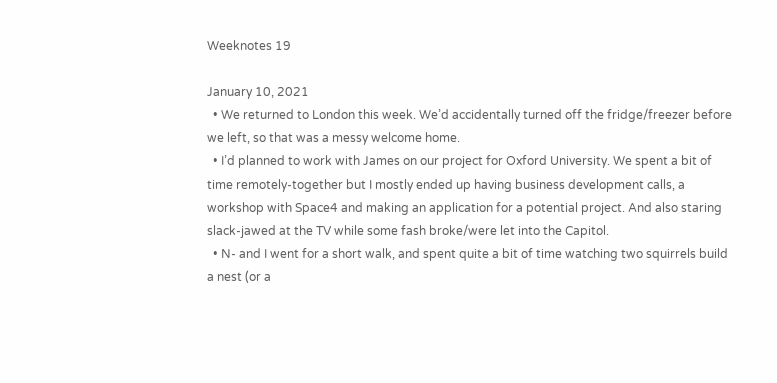Weeknotes 19

January 10, 2021
  • We returned to London this week. We’d accidentally turned off the fridge/freezer before we left, so that was a messy welcome home.
  • I’d planned to work with James on our project for Oxford University. We spent a bit of time remotely-together but I mostly ended up having business development calls, a workshop with Space4 and making an application for a potential project. And also staring slack-jawed at the TV while some fash broke/were let into the Capitol.
  • N- and I went for a short walk, and spent quite a bit of time watching two squirrels build a nest (or a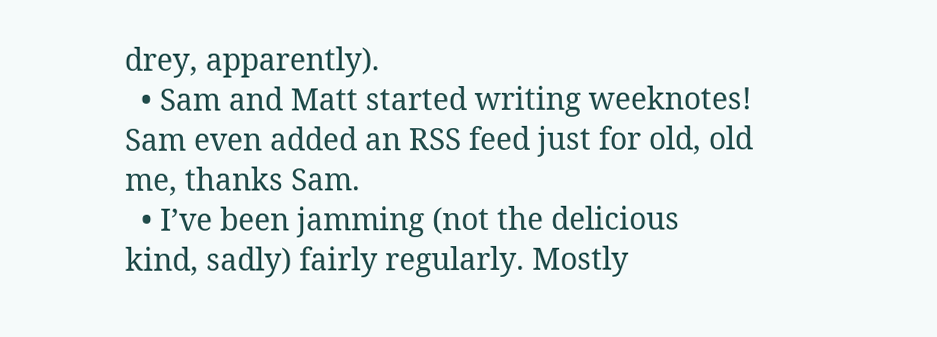drey, apparently).
  • Sam and Matt started writing weeknotes! Sam even added an RSS feed just for old, old me, thanks Sam.
  • I’ve been jamming (not the delicious kind, sadly) fairly regularly. Mostly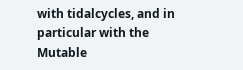with tidalcycles, and in particular with the Mutable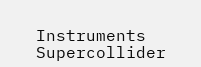Instruments Supercollider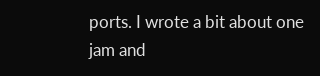ports. I wrote a bit about one jam and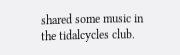shared some music in the tidalcycles club.